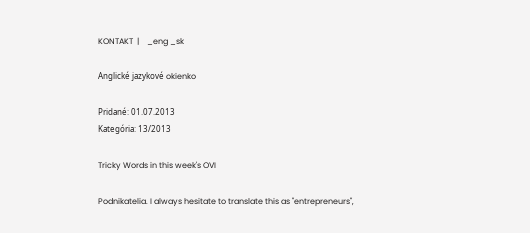KONTAKT  |    _eng _sk

Anglické jazykové okienko

Pridané: 01.07.2013
Kategória: 13/2013

Tricky Words in this week's OVI

Podnikatelia. I always hesitate to translate this as "entrepreneurs",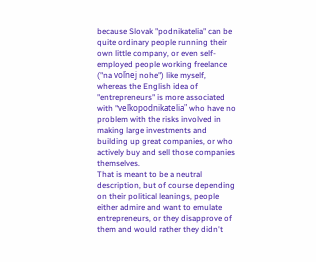because Slovak "podnikatelia" can be quite ordinary people running their own little company, or even self-employed people working freelance ("na voľnej nohe") like myself, whereas the English idea of "entrepreneurs" is more associated with "veľkopodnikatelia" who have no problem with the risks involved in making large investments and building up great companies, or who actively buy and sell those companies themselves.
That is meant to be a neutral description, but of course depending on their political leanings, people either admire and want to emulate entrepreneurs, or they disapprove of them and would rather they didn't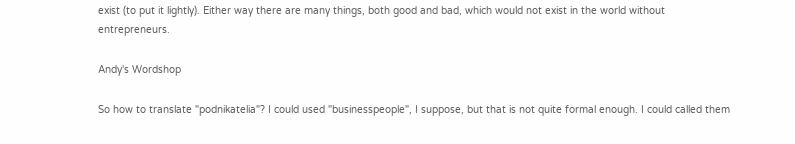exist (to put it lightly). Either way there are many things, both good and bad, which would not exist in the world without entrepreneurs.

Andy's Wordshop

So how to translate "podnikatelia"? I could used "businesspeople", I suppose, but that is not quite formal enough. I could called them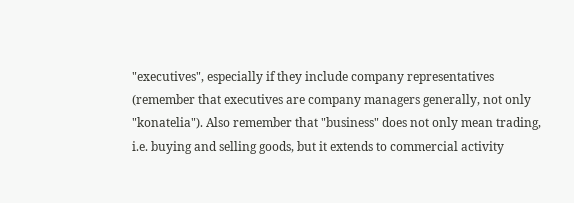"executives", especially if they include company representatives (remember that executives are company managers generally, not only "konatelia"). Also remember that "business" does not only mean trading, i.e. buying and selling goods, but it extends to commercial activity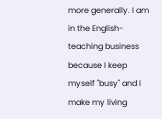more generally. I am in the English-teaching business because I keep myself "busy" and I make my living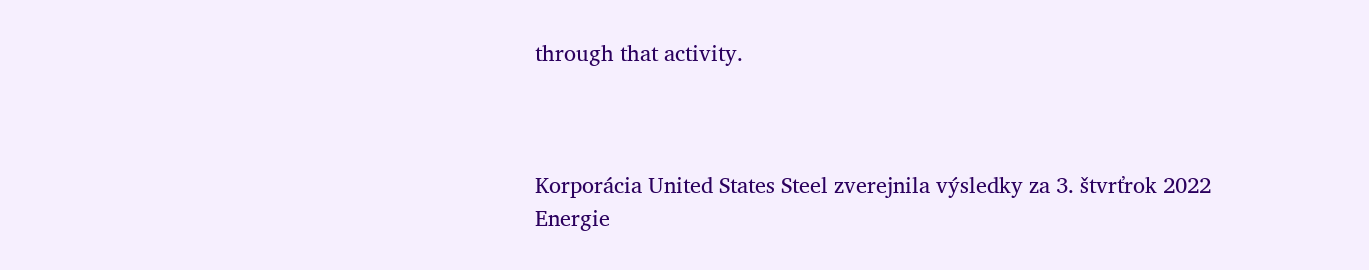through that activity.



Korporácia United States Steel zverejnila výsledky za 3. štvrťrok 2022
Energie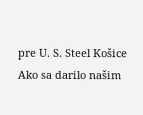pre U. S. Steel Košice
Ako sa darilo našim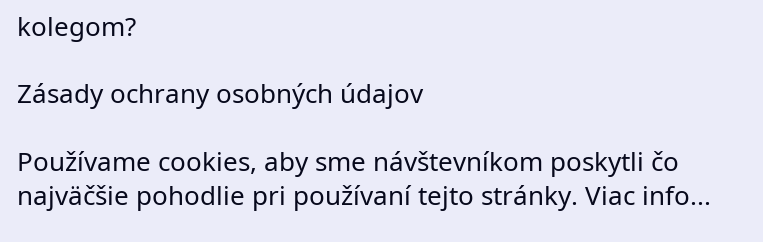kolegom?

Zásady ochrany osobných údajov

Používame cookies, aby sme návštevníkom poskytli čo najväčšie pohodlie pri používaní tejto stránky. Viac info...